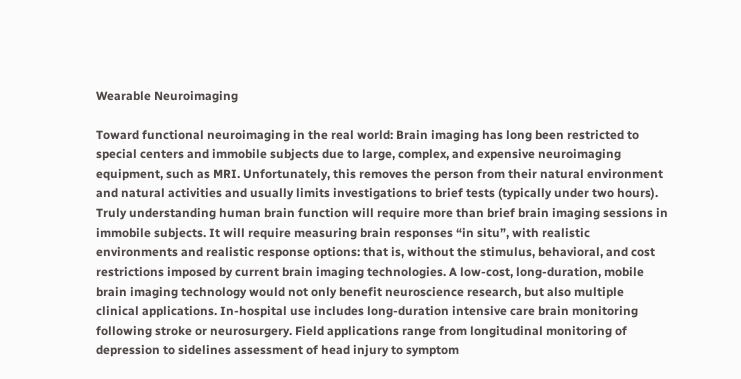Wearable Neuroimaging

Toward functional neuroimaging in the real world: Brain imaging has long been restricted to special centers and immobile subjects due to large, complex, and expensive neuroimaging equipment, such as MRI. Unfortunately, this removes the person from their natural environment and natural activities and usually limits investigations to brief tests (typically under two hours). Truly understanding human brain function will require more than brief brain imaging sessions in immobile subjects. It will require measuring brain responses “in situ”, with realistic environments and realistic response options: that is, without the stimulus, behavioral, and cost restrictions imposed by current brain imaging technologies. A low-cost, long-duration, mobile brain imaging technology would not only benefit neuroscience research, but also multiple clinical applications. In-hospital use includes long-duration intensive care brain monitoring following stroke or neurosurgery. Field applications range from longitudinal monitoring of depression to sidelines assessment of head injury to symptom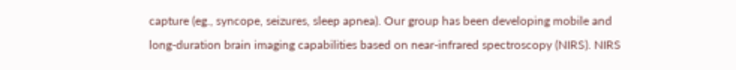capture (eg., syncope, seizures, sleep apnea). Our group has been developing mobile and long-duration brain imaging capabilities based on near-infrared spectroscopy (NIRS). NIRS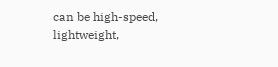can be high-speed, lightweight,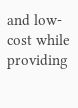and low-cost while providing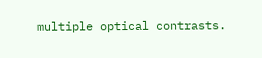multiple optical contrasts.